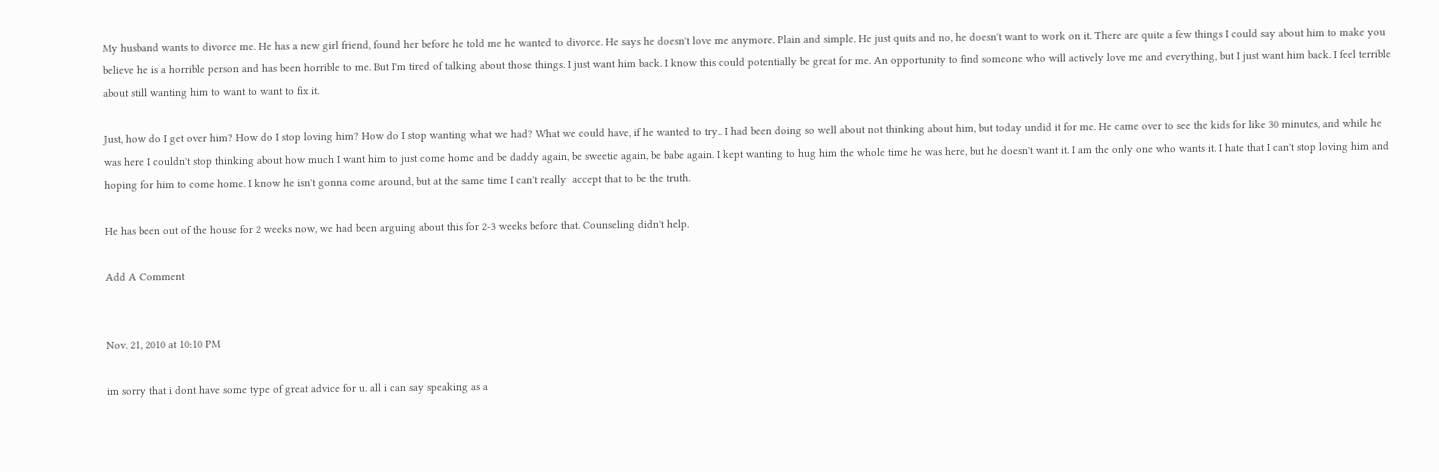My husband wants to divorce me. He has a new girl friend, found her before he told me he wanted to divorce. He says he doesn't love me anymore. Plain and simple. He just quits and no, he doesn't want to work on it. There are quite a few things I could say about him to make you believe he is a horrible person and has been horrible to me. But I'm tired of talking about those things. I just want him back. I know this could potentially be great for me. An opportunity to find someone who will actively love me and everything, but I just want him back. I feel terrible about still wanting him to want to want to fix it.

Just, how do I get over him? How do I stop loving him? How do I stop wanting what we had? What we could have, if he wanted to try.. I had been doing so well about not thinking about him, but today undid it for me. He came over to see the kids for like 30 minutes, and while he was here I couldn't stop thinking about how much I want him to just come home and be daddy again, be sweetie again, be babe again. I kept wanting to hug him the whole time he was here, but he doesn't want it. I am the only one who wants it. I hate that I can't stop loving him and hoping for him to come home. I know he isn't gonna come around, but at the same time I can't really  accept that to be the truth.

He has been out of the house for 2 weeks now, we had been arguing about this for 2-3 weeks before that. Counseling didn't help.

Add A Comment


Nov. 21, 2010 at 10:10 PM

im sorry that i dont have some type of great advice for u. all i can say speaking as a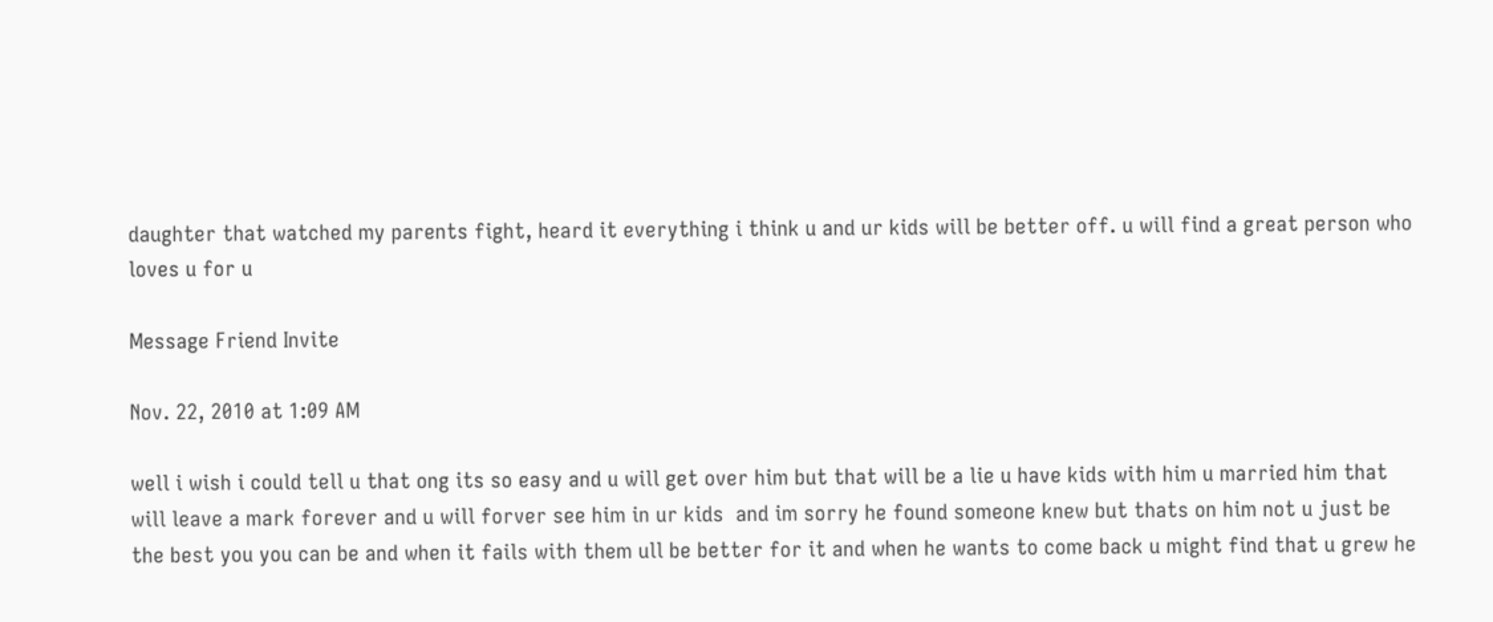daughter that watched my parents fight, heard it everything i think u and ur kids will be better off. u will find a great person who loves u for u

Message Friend Invite

Nov. 22, 2010 at 1:09 AM

well i wish i could tell u that ong its so easy and u will get over him but that will be a lie u have kids with him u married him that will leave a mark forever and u will forver see him in ur kids  and im sorry he found someone knew but thats on him not u just be the best you you can be and when it fails with them ull be better for it and when he wants to come back u might find that u grew he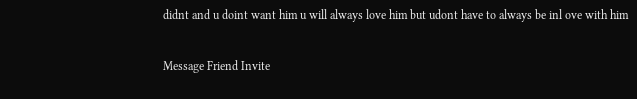didnt and u doint want him u will always love him but udont have to always be inl ove with him

Message Friend Invite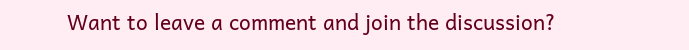Want to leave a comment and join the discussion?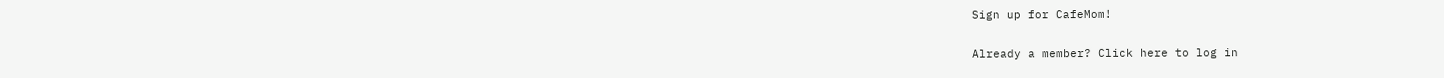Sign up for CafeMom!

Already a member? Click here to log in